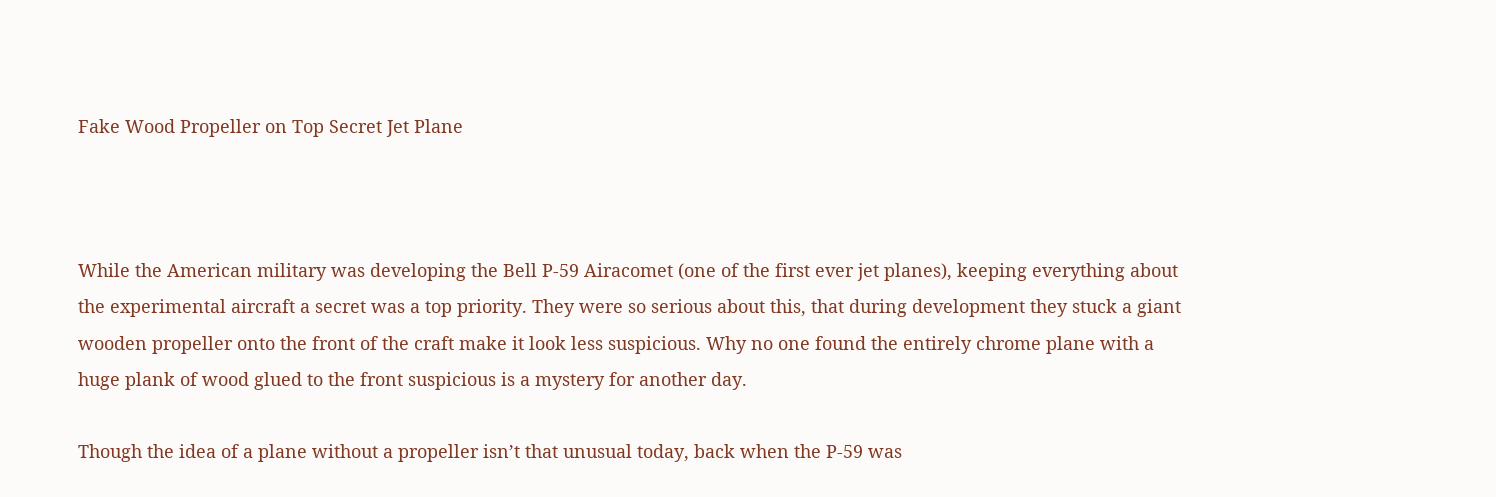Fake Wood Propeller on Top Secret Jet Plane



While the American military was developing the Bell P-59 Airacomet (one of the first ever jet planes), keeping everything about the experimental aircraft a secret was a top priority. They were so serious about this, that during development they stuck a giant wooden propeller onto the front of the craft make it look less suspicious. Why no one found the entirely chrome plane with a huge plank of wood glued to the front suspicious is a mystery for another day.

Though the idea of a plane without a propeller isn’t that unusual today, back when the P-59 was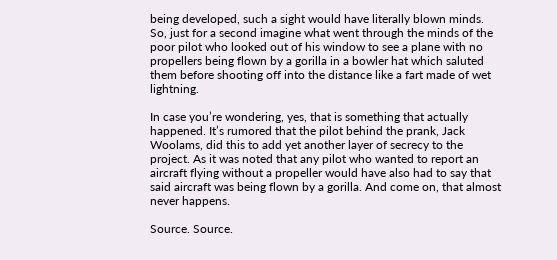being developed, such a sight would have literally blown minds. So, just for a second imagine what went through the minds of the poor pilot who looked out of his window to see a plane with no propellers being flown by a gorilla in a bowler hat which saluted them before shooting off into the distance like a fart made of wet lightning.

In case you’re wondering, yes, that is something that actually happened. It’s rumored that the pilot behind the prank, Jack Woolams, did this to add yet another layer of secrecy to the project. As it was noted that any pilot who wanted to report an aircraft flying without a propeller would have also had to say that said aircraft was being flown by a gorilla. And come on, that almost never happens.

Source. Source.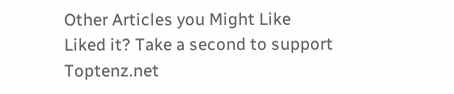Other Articles you Might Like
Liked it? Take a second to support Toptenz.net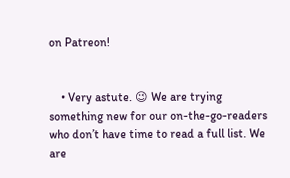on Patreon!


    • Very astute. 😉 We are trying something new for our on-the-go-readers who don’t have time to read a full list. We are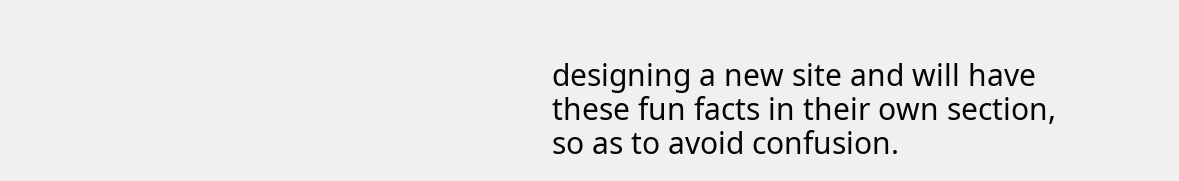designing a new site and will have these fun facts in their own section, so as to avoid confusion.